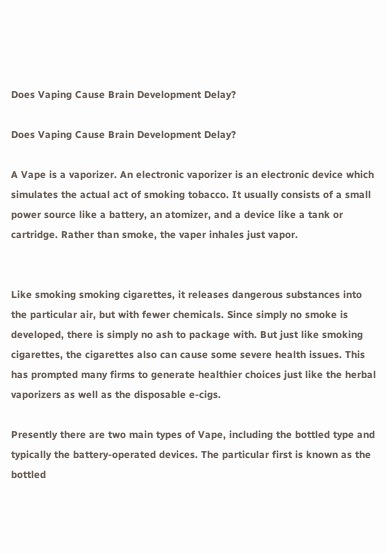Does Vaping Cause Brain Development Delay?

Does Vaping Cause Brain Development Delay?

A Vape is a vaporizer. An electronic vaporizer is an electronic device which simulates the actual act of smoking tobacco. It usually consists of a small power source like a battery, an atomizer, and a device like a tank or cartridge. Rather than smoke, the vaper inhales just vapor.


Like smoking smoking cigarettes, it releases dangerous substances into the particular air, but with fewer chemicals. Since simply no smoke is developed, there is simply no ash to package with. But just like smoking cigarettes, the cigarettes also can cause some severe health issues. This has prompted many firms to generate healthier choices just like the herbal vaporizers as well as the disposable e-cigs.

Presently there are two main types of Vape, including the bottled type and typically the battery-operated devices. The particular first is known as the bottled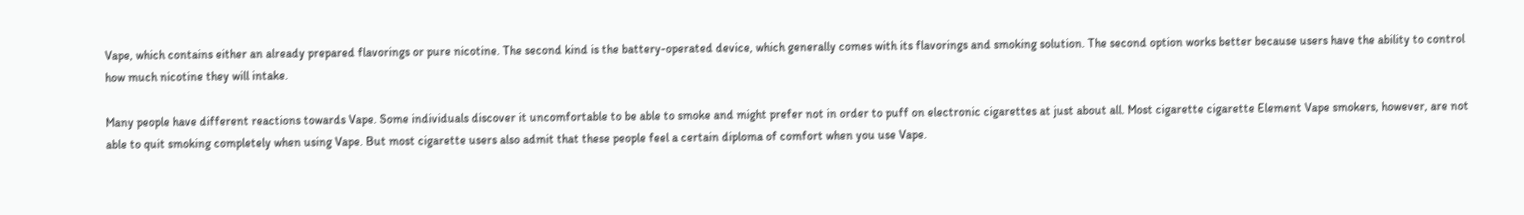Vape, which contains either an already prepared flavorings or pure nicotine. The second kind is the battery-operated device, which generally comes with its flavorings and smoking solution. The second option works better because users have the ability to control how much nicotine they will intake.

Many people have different reactions towards Vape. Some individuals discover it uncomfortable to be able to smoke and might prefer not in order to puff on electronic cigarettes at just about all. Most cigarette cigarette Element Vape smokers, however, are not able to quit smoking completely when using Vape. But most cigarette users also admit that these people feel a certain diploma of comfort when you use Vape.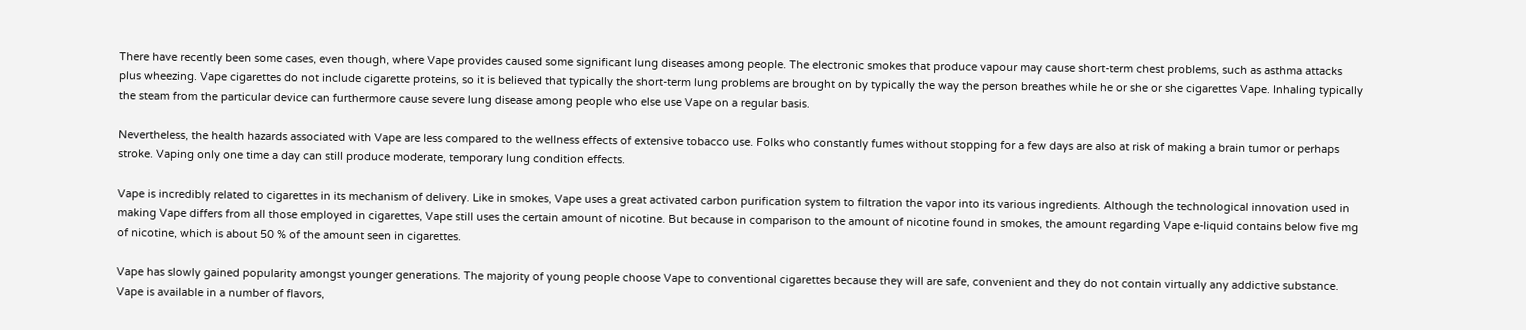There have recently been some cases, even though, where Vape provides caused some significant lung diseases among people. The electronic smokes that produce vapour may cause short-term chest problems, such as asthma attacks plus wheezing. Vape cigarettes do not include cigarette proteins, so it is believed that typically the short-term lung problems are brought on by typically the way the person breathes while he or she or she cigarettes Vape. Inhaling typically the steam from the particular device can furthermore cause severe lung disease among people who else use Vape on a regular basis.

Nevertheless, the health hazards associated with Vape are less compared to the wellness effects of extensive tobacco use. Folks who constantly fumes without stopping for a few days are also at risk of making a brain tumor or perhaps stroke. Vaping only one time a day can still produce moderate, temporary lung condition effects.

Vape is incredibly related to cigarettes in its mechanism of delivery. Like in smokes, Vape uses a great activated carbon purification system to filtration the vapor into its various ingredients. Although the technological innovation used in making Vape differs from all those employed in cigarettes, Vape still uses the certain amount of nicotine. But because in comparison to the amount of nicotine found in smokes, the amount regarding Vape e-liquid contains below five mg of nicotine, which is about 50 % of the amount seen in cigarettes.

Vape has slowly gained popularity amongst younger generations. The majority of young people choose Vape to conventional cigarettes because they will are safe, convenient and they do not contain virtually any addictive substance. Vape is available in a number of flavors,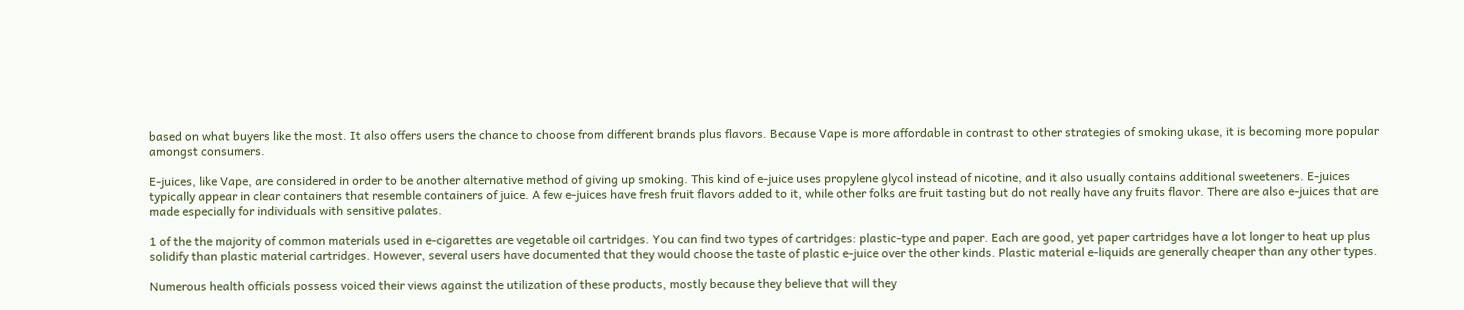based on what buyers like the most. It also offers users the chance to choose from different brands plus flavors. Because Vape is more affordable in contrast to other strategies of smoking ukase, it is becoming more popular amongst consumers.

E-juices, like Vape, are considered in order to be another alternative method of giving up smoking. This kind of e-juice uses propylene glycol instead of nicotine, and it also usually contains additional sweeteners. E-juices typically appear in clear containers that resemble containers of juice. A few e-juices have fresh fruit flavors added to it, while other folks are fruit tasting but do not really have any fruits flavor. There are also e-juices that are made especially for individuals with sensitive palates.

1 of the the majority of common materials used in e-cigarettes are vegetable oil cartridges. You can find two types of cartridges: plastic-type and paper. Each are good, yet paper cartridges have a lot longer to heat up plus solidify than plastic material cartridges. However, several users have documented that they would choose the taste of plastic e-juice over the other kinds. Plastic material e-liquids are generally cheaper than any other types.

Numerous health officials possess voiced their views against the utilization of these products, mostly because they believe that will they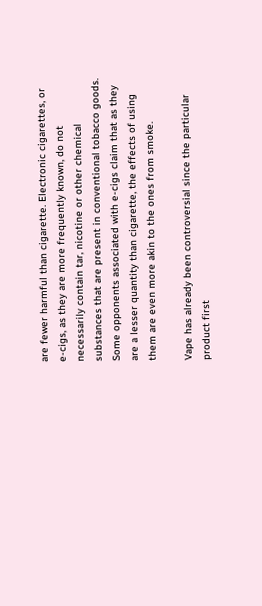are fewer harmful than cigarette. Electronic cigarettes, or e-cigs, as they are more frequently known, do not necessarily contain tar, nicotine or other chemical substances that are present in conventional tobacco goods. Some opponents associated with e-cigs claim that as they are a lesser quantity than cigarette, the effects of using them are even more akin to the ones from smoke.

Vape has already been controversial since the particular product first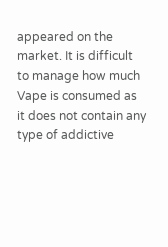appeared on the market. It is difficult to manage how much Vape is consumed as it does not contain any type of addictive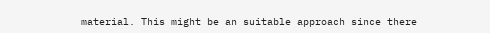material. This might be an suitable approach since there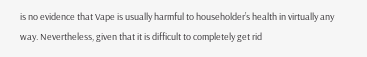is no evidence that Vape is usually harmful to householder’s health in virtually any way. Nevertheless, given that it is difficult to completely get rid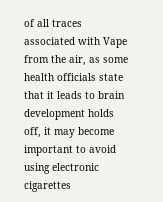of all traces associated with Vape from the air, as some health officials state that it leads to brain development holds off, it may become important to avoid using electronic cigarettes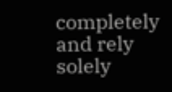completely and rely solely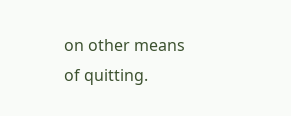on other means of quitting.